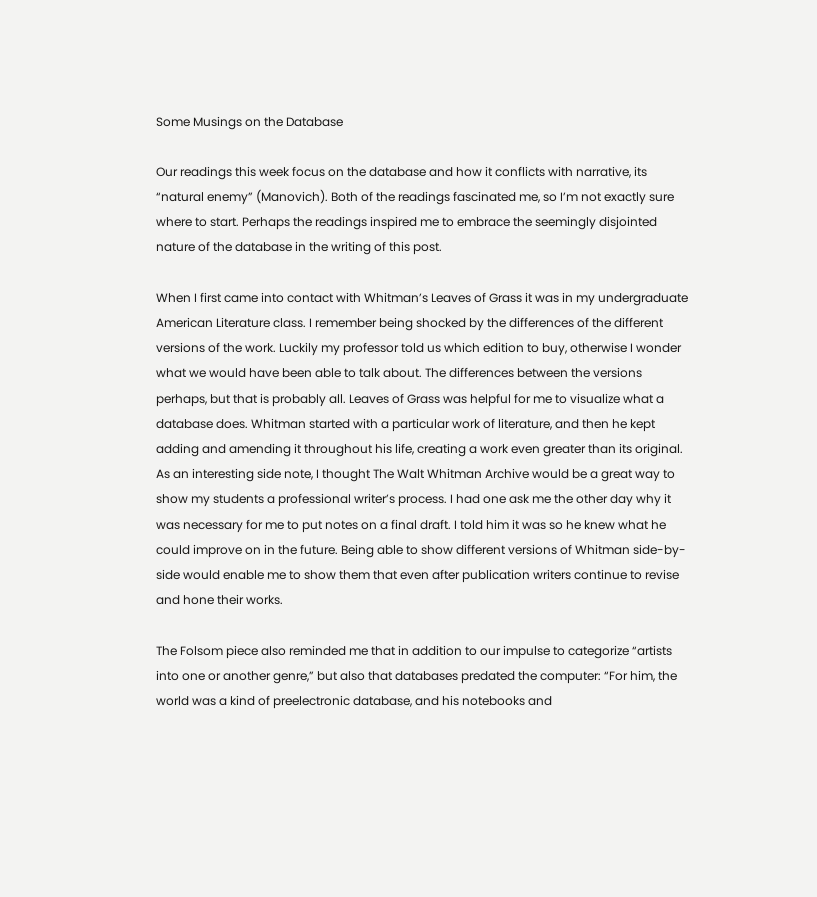Some Musings on the Database

Our readings this week focus on the database and how it conflicts with narrative, its “natural enemy” (Manovich). Both of the readings fascinated me, so I’m not exactly sure where to start. Perhaps the readings inspired me to embrace the seemingly disjointed nature of the database in the writing of this post.

When I first came into contact with Whitman’s Leaves of Grass it was in my undergraduate American Literature class. I remember being shocked by the differences of the different versions of the work. Luckily my professor told us which edition to buy, otherwise I wonder what we would have been able to talk about. The differences between the versions perhaps, but that is probably all. Leaves of Grass was helpful for me to visualize what a database does. Whitman started with a particular work of literature, and then he kept adding and amending it throughout his life, creating a work even greater than its original. As an interesting side note, I thought The Walt Whitman Archive would be a great way to show my students a professional writer’s process. I had one ask me the other day why it was necessary for me to put notes on a final draft. I told him it was so he knew what he could improve on in the future. Being able to show different versions of Whitman side-by-side would enable me to show them that even after publication writers continue to revise and hone their works.

The Folsom piece also reminded me that in addition to our impulse to categorize “artists into one or another genre,” but also that databases predated the computer: “For him, the world was a kind of preelectronic database, and his notebooks and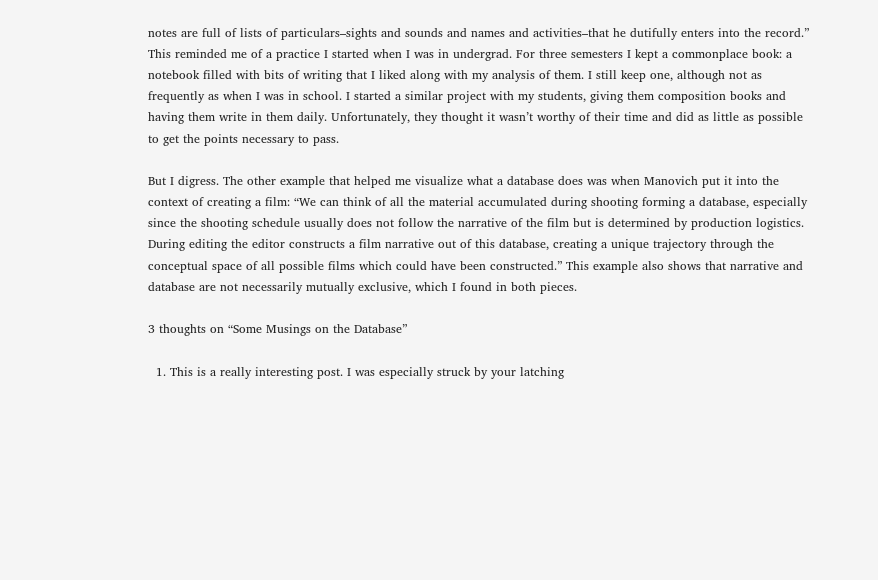notes are full of lists of particulars–sights and sounds and names and activities–that he dutifully enters into the record.” This reminded me of a practice I started when I was in undergrad. For three semesters I kept a commonplace book: a notebook filled with bits of writing that I liked along with my analysis of them. I still keep one, although not as frequently as when I was in school. I started a similar project with my students, giving them composition books and having them write in them daily. Unfortunately, they thought it wasn’t worthy of their time and did as little as possible to get the points necessary to pass.

But I digress. The other example that helped me visualize what a database does was when Manovich put it into the context of creating a film: “We can think of all the material accumulated during shooting forming a database, especially since the shooting schedule usually does not follow the narrative of the film but is determined by production logistics. During editing the editor constructs a film narrative out of this database, creating a unique trajectory through the conceptual space of all possible films which could have been constructed.” This example also shows that narrative and database are not necessarily mutually exclusive, which I found in both pieces.

3 thoughts on “Some Musings on the Database”

  1. This is a really interesting post. I was especially struck by your latching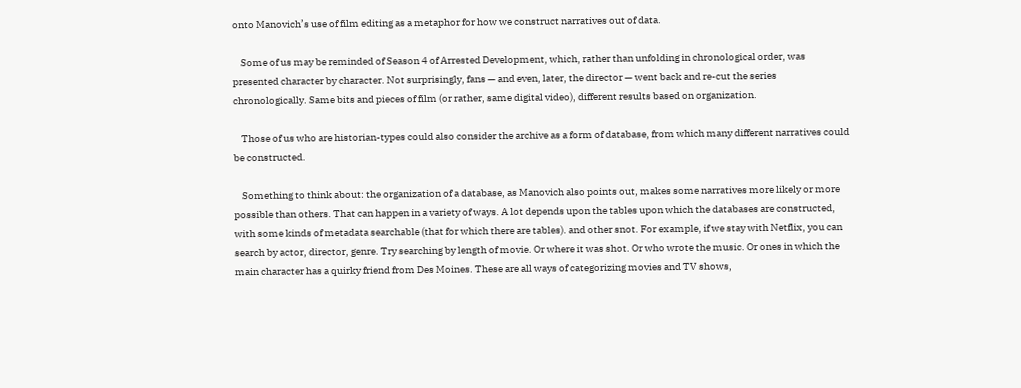onto Manovich’s use of film editing as a metaphor for how we construct narratives out of data.

    Some of us may be reminded of Season 4 of Arrested Development, which, rather than unfolding in chronological order, was presented character by character. Not surprisingly, fans — and even, later, the director — went back and re-cut the series chronologically. Same bits and pieces of film (or rather, same digital video), different results based on organization.

    Those of us who are historian-types could also consider the archive as a form of database, from which many different narratives could be constructed.

    Something to think about: the organization of a database, as Manovich also points out, makes some narratives more likely or more possible than others. That can happen in a variety of ways. A lot depends upon the tables upon which the databases are constructed, with some kinds of metadata searchable (that for which there are tables). and other snot. For example, if we stay with Netflix, you can search by actor, director, genre. Try searching by length of movie. Or where it was shot. Or who wrote the music. Or ones in which the main character has a quirky friend from Des Moines. These are all ways of categorizing movies and TV shows,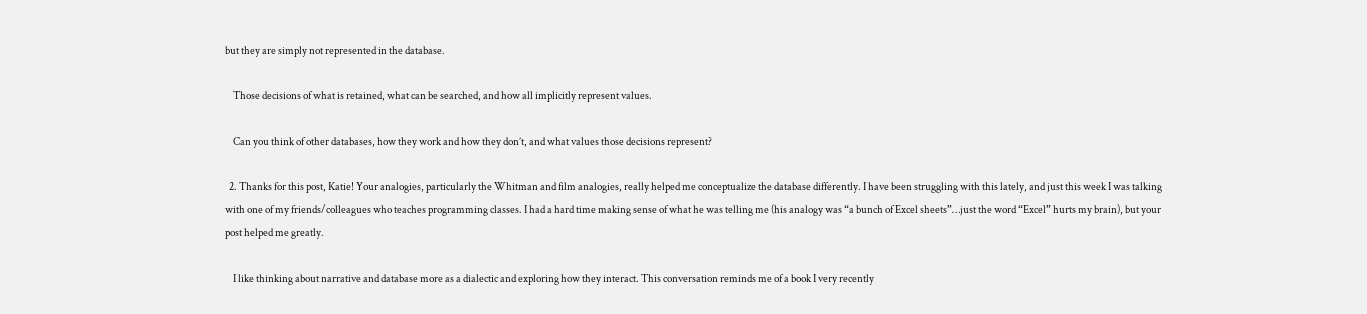but they are simply not represented in the database.

    Those decisions of what is retained, what can be searched, and how all implicitly represent values.

    Can you think of other databases, how they work and how they don’t, and what values those decisions represent?

  2. Thanks for this post, Katie! Your analogies, particularly the Whitman and film analogies, really helped me conceptualize the database differently. I have been struggling with this lately, and just this week I was talking with one of my friends/colleagues who teaches programming classes. I had a hard time making sense of what he was telling me (his analogy was “a bunch of Excel sheets”…just the word “Excel” hurts my brain), but your post helped me greatly.

    I like thinking about narrative and database more as a dialectic and exploring how they interact. This conversation reminds me of a book I very recently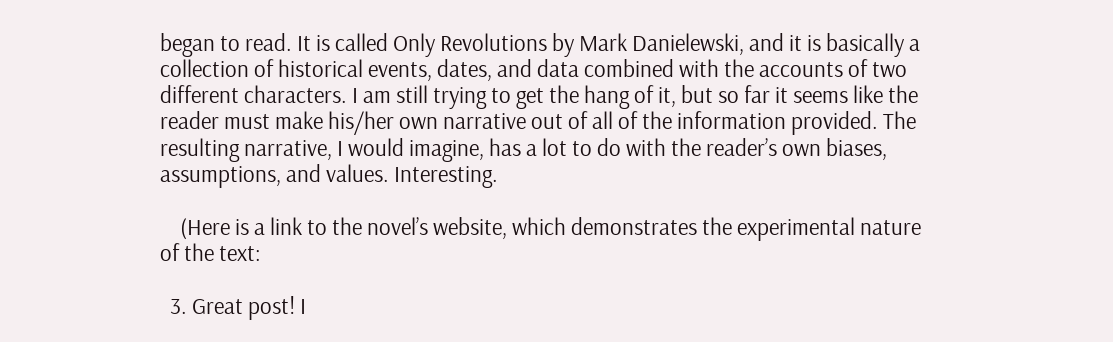began to read. It is called Only Revolutions by Mark Danielewski, and it is basically a collection of historical events, dates, and data combined with the accounts of two different characters. I am still trying to get the hang of it, but so far it seems like the reader must make his/her own narrative out of all of the information provided. The resulting narrative, I would imagine, has a lot to do with the reader’s own biases, assumptions, and values. Interesting.

    (Here is a link to the novel’s website, which demonstrates the experimental nature of the text:

  3. Great post! I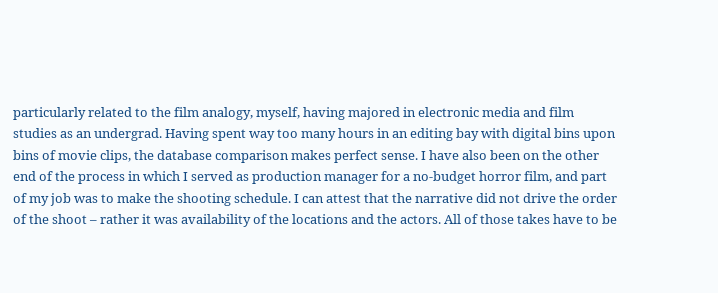particularly related to the film analogy, myself, having majored in electronic media and film studies as an undergrad. Having spent way too many hours in an editing bay with digital bins upon bins of movie clips, the database comparison makes perfect sense. I have also been on the other end of the process in which I served as production manager for a no-budget horror film, and part of my job was to make the shooting schedule. I can attest that the narrative did not drive the order of the shoot – rather it was availability of the locations and the actors. All of those takes have to be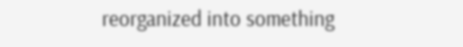reorganized into something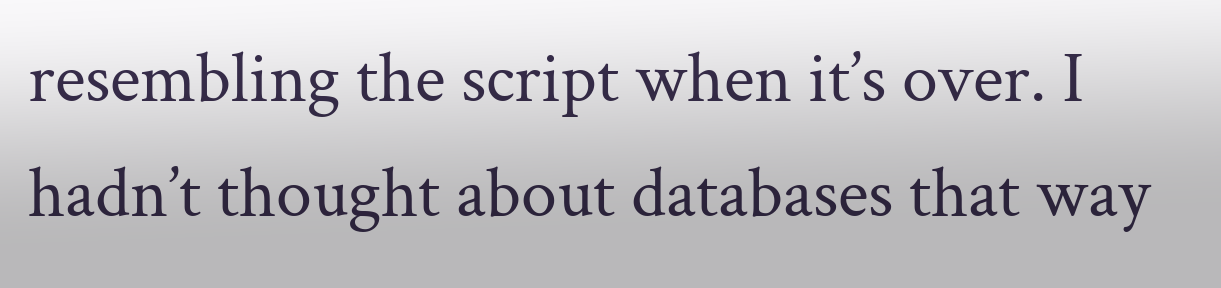resembling the script when it’s over. I hadn’t thought about databases that way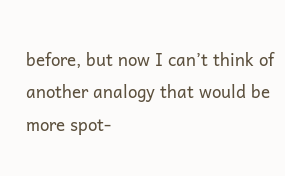before, but now I can’t think of another analogy that would be more spot-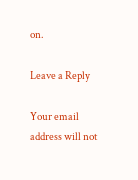on.

Leave a Reply

Your email address will not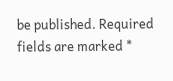be published. Required fields are marked *